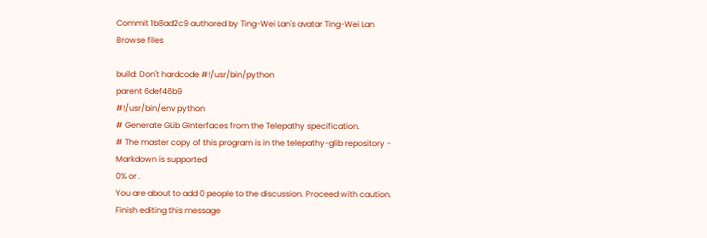Commit 1b8ad2c9 authored by Ting-Wei Lan's avatar Ting-Wei Lan
Browse files

build: Don't hardcode #!/usr/bin/python
parent 6def46b9
#!/usr/bin/env python
# Generate GLib GInterfaces from the Telepathy specification.
# The master copy of this program is in the telepathy-glib repository -
Markdown is supported
0% or .
You are about to add 0 people to the discussion. Proceed with caution.
Finish editing this message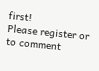first!
Please register or to comment